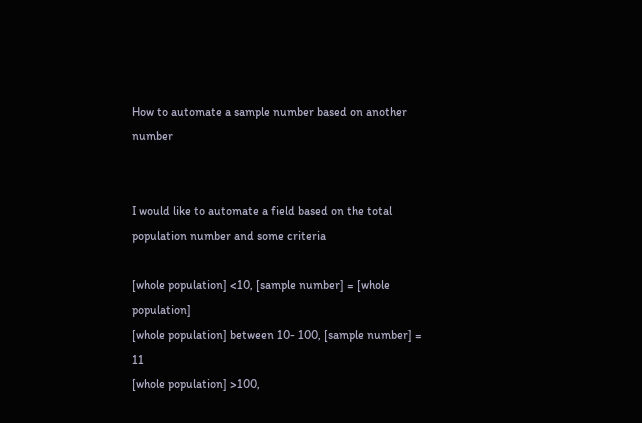How to automate a sample number based on another number


I would like to automate a field based on the total population number and some criteria

[whole population] <10, [sample number] = [whole population]
[whole population] between 10- 100, [sample number] = 11
[whole population] >100,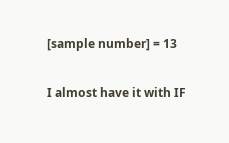[sample number] = 13

I almost have it with IF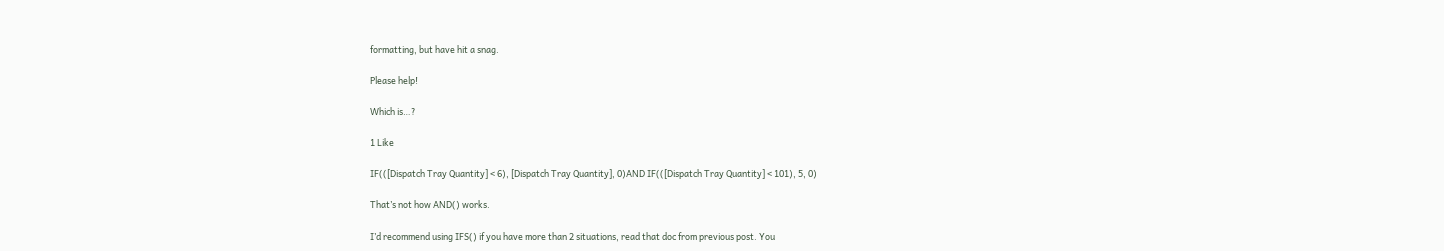formatting, but have hit a snag.

Please help!

Which is…?

1 Like

IF(([Dispatch Tray Quantity] < 6), [Dispatch Tray Quantity], 0)AND IF(([Dispatch Tray Quantity] < 101), 5, 0)

That’s not how AND() works.

I’d recommend using IFS() if you have more than 2 situations, read that doc from previous post. You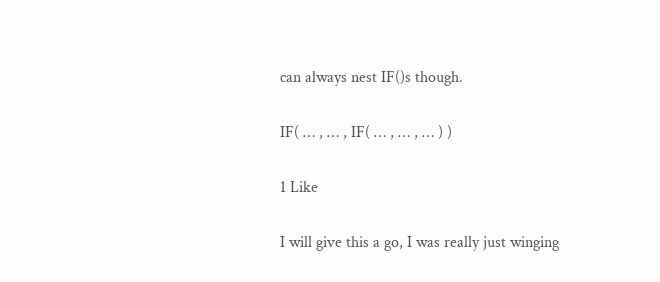can always nest IF()s though.

IF( … , … , IF( … , … , … ) )

1 Like

I will give this a go, I was really just winging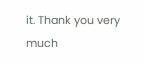it. Thank you very much